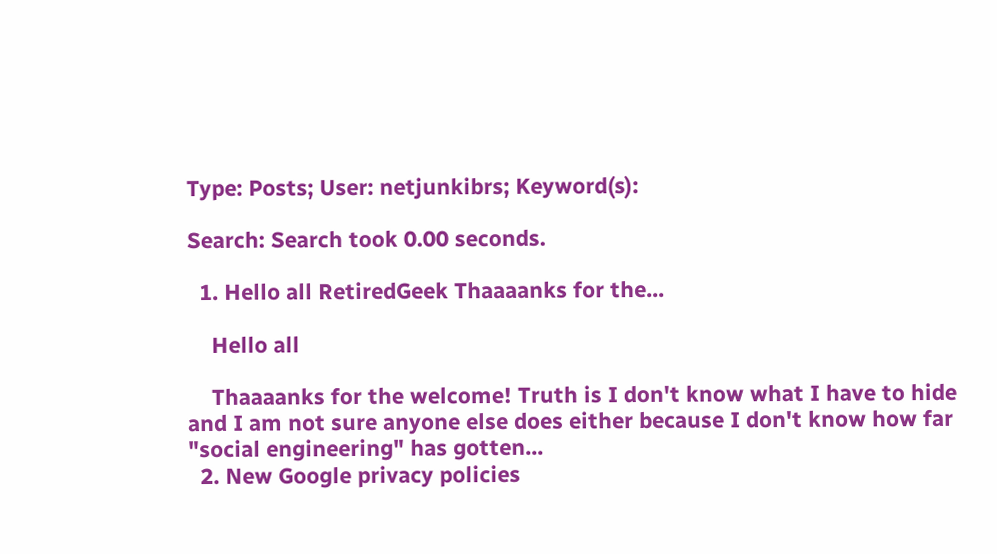Type: Posts; User: netjunkibrs; Keyword(s):

Search: Search took 0.00 seconds.

  1. Hello all RetiredGeek Thaaaanks for the...

    Hello all

    Thaaaanks for the welcome! Truth is I don't know what I have to hide and I am not sure anyone else does either because I don't know how far "social engineering" has gotten...
  2. New Google privacy policies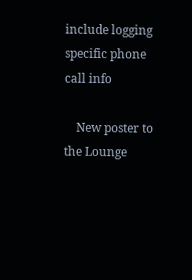include logging specific phone call info

    New poster to the Lounge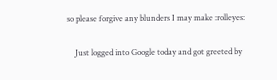so please forgive any blunders I may make :rolleyes:

    Just logged into Google today and got greeted by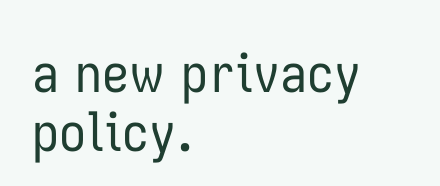a new privacy policy.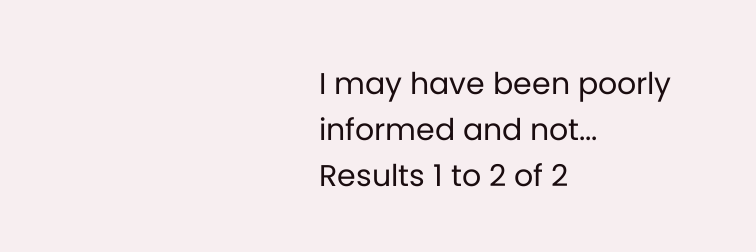I may have been poorly informed and not...
Results 1 to 2 of 2